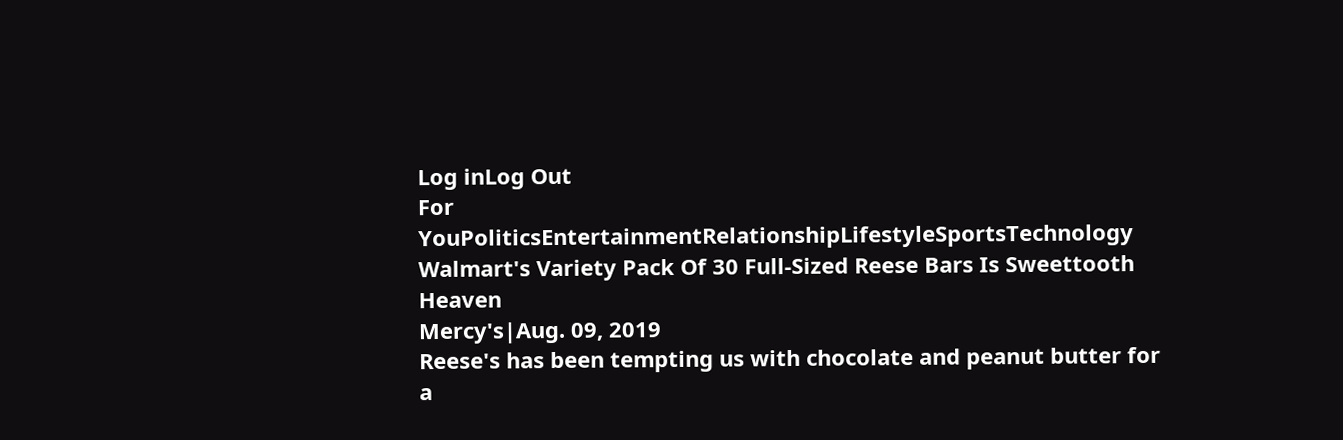Log inLog Out
For YouPoliticsEntertainmentRelationshipLifestyleSportsTechnology
Walmart's Variety Pack Of 30 Full-Sized Reese Bars Is Sweettooth Heaven
Mercy's|Aug. 09, 2019
Reese's has been tempting us with chocolate and peanut butter for a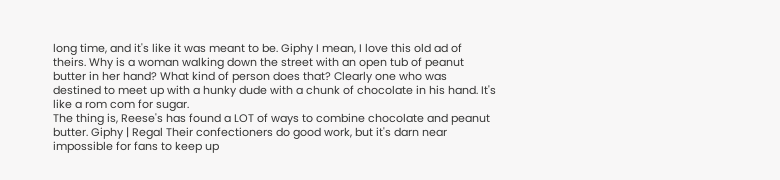long time, and it's like it was meant to be. Giphy I mean, I love this old ad of theirs. Why is a woman walking down the street with an open tub of peanut butter in her hand? What kind of person does that? Clearly one who was destined to meet up with a hunky dude with a chunk of chocolate in his hand. It's like a rom com for sugar.
The thing is, Reese's has found a LOT of ways to combine chocolate and peanut butter. Giphy | Regal Their confectioners do good work, but it's darn near impossible for fans to keep up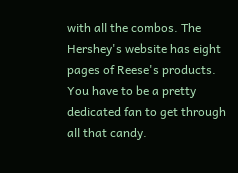with all the combos. The Hershey's website has eight pages of Reese's products. You have to be a pretty dedicated fan to get through all that candy.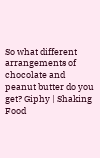So what different arrangements of chocolate and peanut butter do you get? Giphy | Shaking Food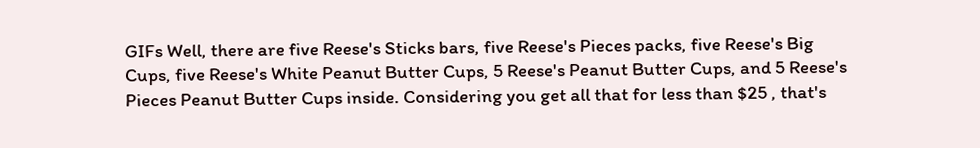GIFs Well, there are five Reese's Sticks bars, five Reese's Pieces packs, five Reese's Big Cups, five Reese's White Peanut Butter Cups, 5 Reese's Peanut Butter Cups, and 5 Reese's Pieces Peanut Butter Cups inside. Considering you get all that for less than $25 , that's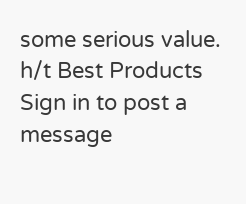some serious value. h/t Best Products
Sign in to post a message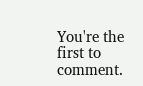You're the first to comment.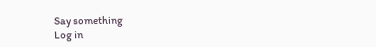Say something
Log in